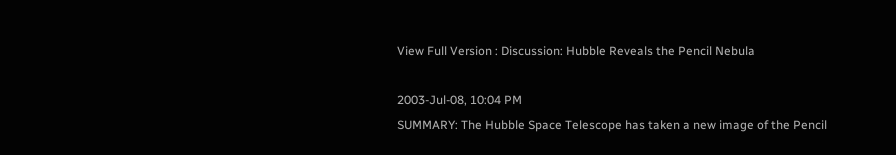View Full Version : Discussion: Hubble Reveals the Pencil Nebula

2003-Jul-08, 10:04 PM
SUMMARY: The Hubble Space Telescope has taken a new image of the Pencil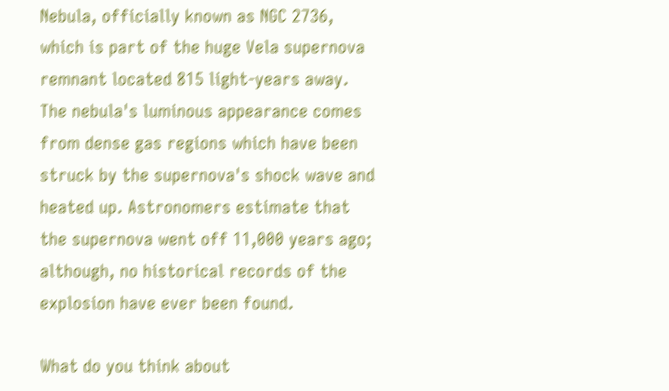Nebula, officially known as NGC 2736, which is part of the huge Vela supernova remnant located 815 light-years away. The nebula's luminous appearance comes from dense gas regions which have been struck by the supernova's shock wave and heated up. Astronomers estimate that the supernova went off 11,000 years ago; although, no historical records of the explosion have ever been found.

What do you think about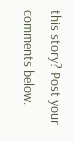this story? Post your comments below.